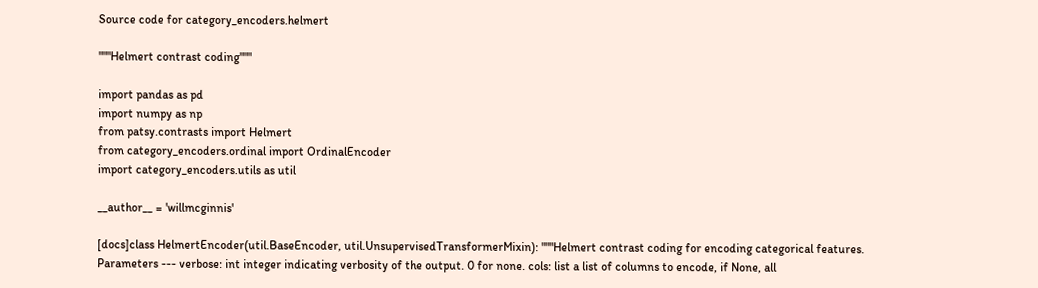Source code for category_encoders.helmert

"""Helmert contrast coding"""

import pandas as pd
import numpy as np
from patsy.contrasts import Helmert
from category_encoders.ordinal import OrdinalEncoder
import category_encoders.utils as util

__author__ = 'willmcginnis'

[docs]class HelmertEncoder(util.BaseEncoder, util.UnsupervisedTransformerMixin): """Helmert contrast coding for encoding categorical features. Parameters --- verbose: int integer indicating verbosity of the output. 0 for none. cols: list a list of columns to encode, if None, all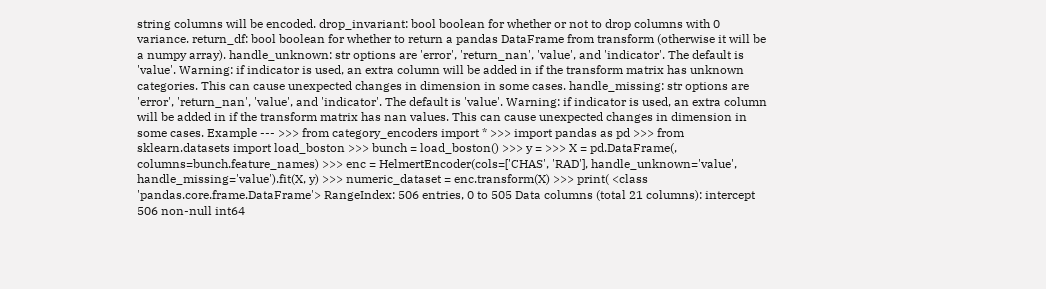string columns will be encoded. drop_invariant: bool boolean for whether or not to drop columns with 0 variance. return_df: bool boolean for whether to return a pandas DataFrame from transform (otherwise it will be a numpy array). handle_unknown: str options are 'error', 'return_nan', 'value', and 'indicator'. The default is 'value'. Warning: if indicator is used, an extra column will be added in if the transform matrix has unknown categories. This can cause unexpected changes in dimension in some cases. handle_missing: str options are 'error', 'return_nan', 'value', and 'indicator'. The default is 'value'. Warning: if indicator is used, an extra column will be added in if the transform matrix has nan values. This can cause unexpected changes in dimension in some cases. Example --- >>> from category_encoders import * >>> import pandas as pd >>> from sklearn.datasets import load_boston >>> bunch = load_boston() >>> y = >>> X = pd.DataFrame(, columns=bunch.feature_names) >>> enc = HelmertEncoder(cols=['CHAS', 'RAD'], handle_unknown='value', handle_missing='value').fit(X, y) >>> numeric_dataset = enc.transform(X) >>> print( <class 'pandas.core.frame.DataFrame'> RangeIndex: 506 entries, 0 to 505 Data columns (total 21 columns): intercept 506 non-null int64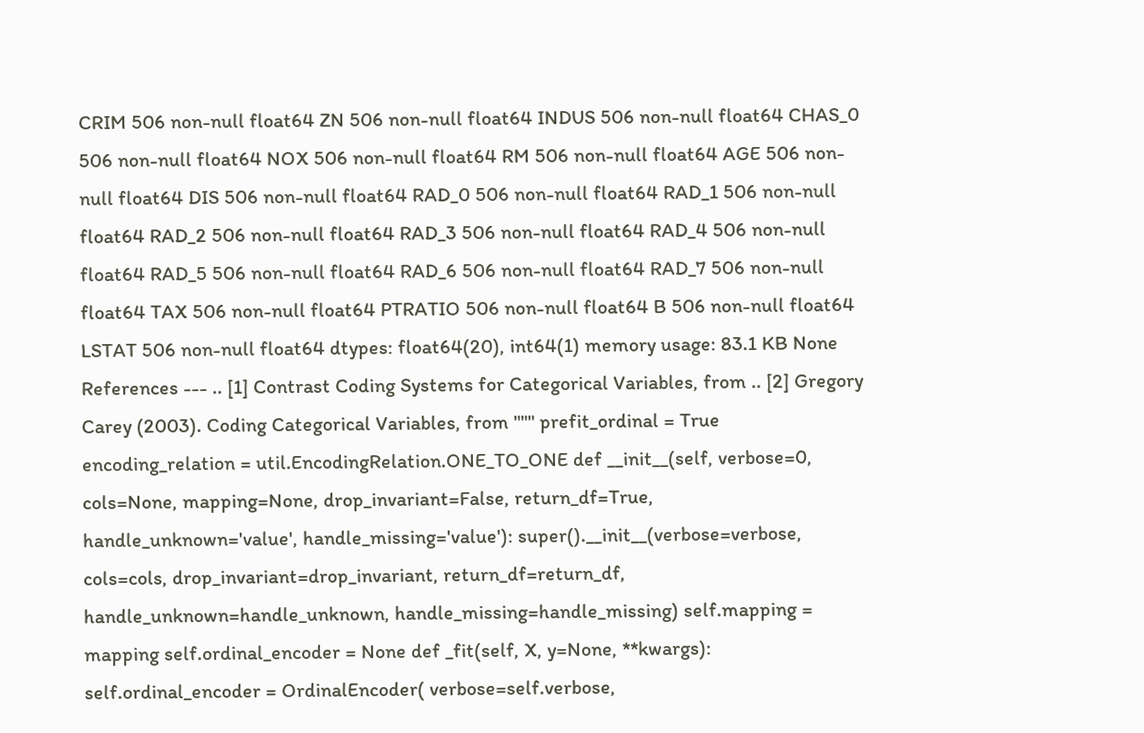CRIM 506 non-null float64 ZN 506 non-null float64 INDUS 506 non-null float64 CHAS_0 506 non-null float64 NOX 506 non-null float64 RM 506 non-null float64 AGE 506 non-null float64 DIS 506 non-null float64 RAD_0 506 non-null float64 RAD_1 506 non-null float64 RAD_2 506 non-null float64 RAD_3 506 non-null float64 RAD_4 506 non-null float64 RAD_5 506 non-null float64 RAD_6 506 non-null float64 RAD_7 506 non-null float64 TAX 506 non-null float64 PTRATIO 506 non-null float64 B 506 non-null float64 LSTAT 506 non-null float64 dtypes: float64(20), int64(1) memory usage: 83.1 KB None References --- .. [1] Contrast Coding Systems for Categorical Variables, from .. [2] Gregory Carey (2003). Coding Categorical Variables, from """ prefit_ordinal = True encoding_relation = util.EncodingRelation.ONE_TO_ONE def __init__(self, verbose=0, cols=None, mapping=None, drop_invariant=False, return_df=True, handle_unknown='value', handle_missing='value'): super().__init__(verbose=verbose, cols=cols, drop_invariant=drop_invariant, return_df=return_df, handle_unknown=handle_unknown, handle_missing=handle_missing) self.mapping = mapping self.ordinal_encoder = None def _fit(self, X, y=None, **kwargs): self.ordinal_encoder = OrdinalEncoder( verbose=self.verbose,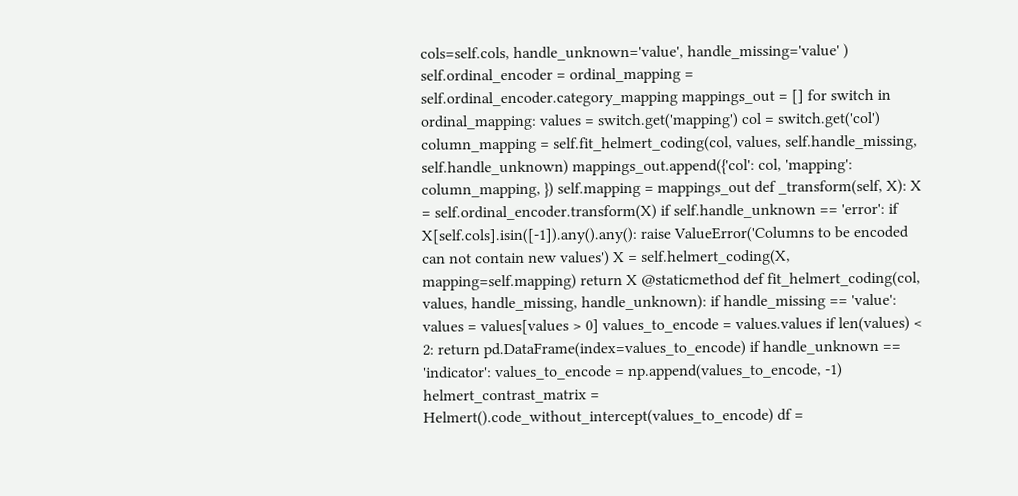cols=self.cols, handle_unknown='value', handle_missing='value' ) self.ordinal_encoder = ordinal_mapping = self.ordinal_encoder.category_mapping mappings_out = [] for switch in ordinal_mapping: values = switch.get('mapping') col = switch.get('col') column_mapping = self.fit_helmert_coding(col, values, self.handle_missing, self.handle_unknown) mappings_out.append({'col': col, 'mapping': column_mapping, }) self.mapping = mappings_out def _transform(self, X): X = self.ordinal_encoder.transform(X) if self.handle_unknown == 'error': if X[self.cols].isin([-1]).any().any(): raise ValueError('Columns to be encoded can not contain new values') X = self.helmert_coding(X, mapping=self.mapping) return X @staticmethod def fit_helmert_coding(col, values, handle_missing, handle_unknown): if handle_missing == 'value': values = values[values > 0] values_to_encode = values.values if len(values) < 2: return pd.DataFrame(index=values_to_encode) if handle_unknown == 'indicator': values_to_encode = np.append(values_to_encode, -1) helmert_contrast_matrix = Helmert().code_without_intercept(values_to_encode) df =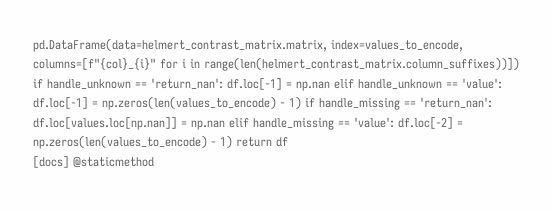pd.DataFrame(data=helmert_contrast_matrix.matrix, index=values_to_encode, columns=[f"{col}_{i}" for i in range(len(helmert_contrast_matrix.column_suffixes))]) if handle_unknown == 'return_nan': df.loc[-1] = np.nan elif handle_unknown == 'value': df.loc[-1] = np.zeros(len(values_to_encode) - 1) if handle_missing == 'return_nan': df.loc[values.loc[np.nan]] = np.nan elif handle_missing == 'value': df.loc[-2] = np.zeros(len(values_to_encode) - 1) return df
[docs] @staticmethod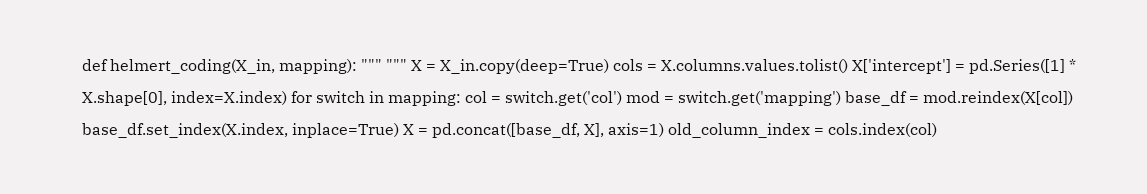def helmert_coding(X_in, mapping): """ """ X = X_in.copy(deep=True) cols = X.columns.values.tolist() X['intercept'] = pd.Series([1] * X.shape[0], index=X.index) for switch in mapping: col = switch.get('col') mod = switch.get('mapping') base_df = mod.reindex(X[col]) base_df.set_index(X.index, inplace=True) X = pd.concat([base_df, X], axis=1) old_column_index = cols.index(col)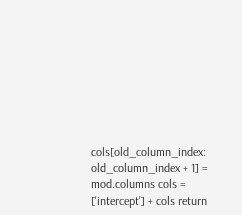cols[old_column_index: old_column_index + 1] = mod.columns cols = ['intercept'] + cols return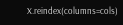X.reindex(columns=cols)